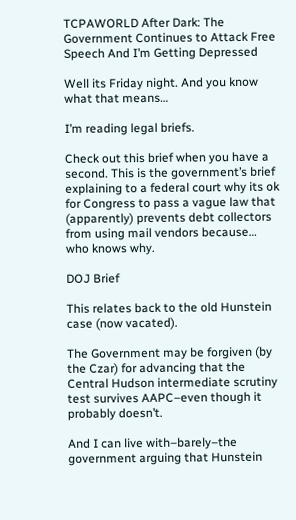TCPAWORLD After Dark: The Government Continues to Attack Free Speech And I’m Getting Depressed

Well its Friday night. And you know what that means…

I’m reading legal briefs.

Check out this brief when you have a second. This is the government’s brief explaining to a federal court why its ok for Congress to pass a vague law that (apparently) prevents debt collectors from using mail vendors because… who knows why.

DOJ Brief

This relates back to the old Hunstein case (now vacated).

The Government may be forgiven (by the Czar) for advancing that the Central Hudson intermediate scrutiny test survives AAPC–even though it probably doesn’t.

And I can live with–barely–the government arguing that Hunstein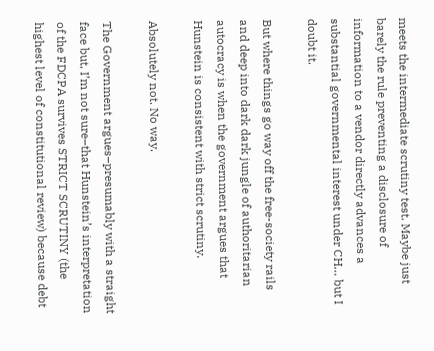meets the intermediate scrutiny test. Maybe just barely the rule preventing a disclosure of information to a vendor directly advances a substantial governmental interest under CH… but I doubt it.

But where things go way off the free-society rails and deep into dark dark jungle of authoritarian autocracy is when the government argues that Hunstein is consistent with strict scrutiny.

Absolutely not. No way.

The Government argues–presumably with a straight face but, I’m not sure–that Hunstein’s interpretation of the FDCPA survives STRICT SCRUTINY (the highest level of constitutional review) because debt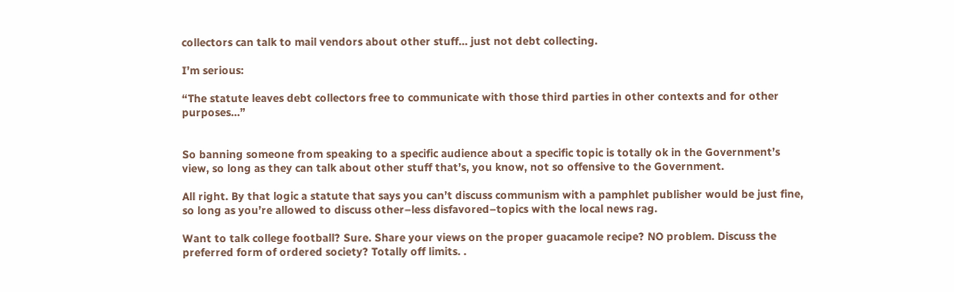collectors can talk to mail vendors about other stuff… just not debt collecting.

I’m serious:

“The statute leaves debt collectors free to communicate with those third parties in other contexts and for other purposes…”


So banning someone from speaking to a specific audience about a specific topic is totally ok in the Government’s view, so long as they can talk about other stuff that’s, you know, not so offensive to the Government.

All right. By that logic a statute that says you can’t discuss communism with a pamphlet publisher would be just fine, so long as you’re allowed to discuss other–less disfavored–topics with the local news rag.

Want to talk college football? Sure. Share your views on the proper guacamole recipe? NO problem. Discuss the preferred form of ordered society? Totally off limits. .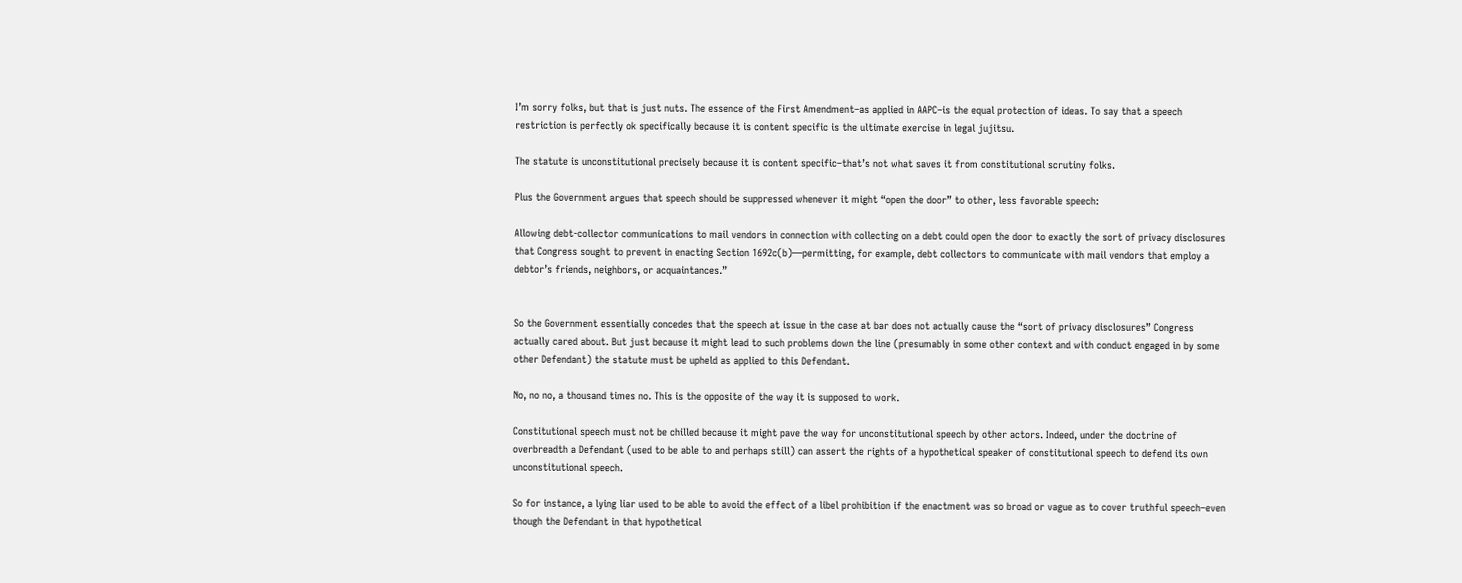I’m sorry folks, but that is just nuts. The essence of the First Amendment–as applied in AAPC–is the equal protection of ideas. To say that a speech restriction is perfectly ok specifically because it is content specific is the ultimate exercise in legal jujitsu.

The statute is unconstitutional precisely because it is content specific–that’s not what saves it from constitutional scrutiny folks.

Plus the Government argues that speech should be suppressed whenever it might “open the door” to other, less favorable speech:

Allowing debt-collector communications to mail vendors in connection with collecting on a debt could open the door to exactly the sort of privacy disclosures that Congress sought to prevent in enacting Section 1692c(b)—permitting, for example, debt collectors to communicate with mail vendors that employ a debtor’s friends, neighbors, or acquaintances.”


So the Government essentially concedes that the speech at issue in the case at bar does not actually cause the “sort of privacy disclosures” Congress actually cared about. But just because it might lead to such problems down the line (presumably in some other context and with conduct engaged in by some other Defendant) the statute must be upheld as applied to this Defendant.

No, no no, a thousand times no. This is the opposite of the way it is supposed to work.

Constitutional speech must not be chilled because it might pave the way for unconstitutional speech by other actors. Indeed, under the doctrine of overbreadth a Defendant (used to be able to and perhaps still) can assert the rights of a hypothetical speaker of constitutional speech to defend its own unconstitutional speech.

So for instance, a lying liar used to be able to avoid the effect of a libel prohibition if the enactment was so broad or vague as to cover truthful speech–even though the Defendant in that hypothetical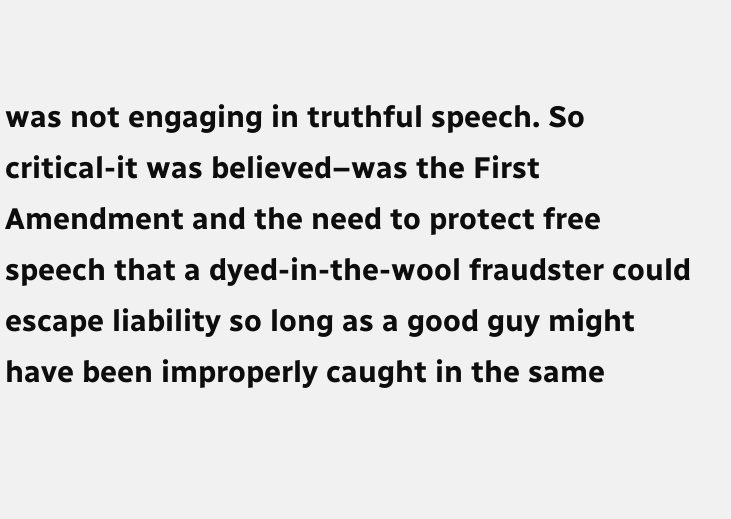was not engaging in truthful speech. So critical-it was believed–was the First Amendment and the need to protect free speech that a dyed-in-the-wool fraudster could escape liability so long as a good guy might have been improperly caught in the same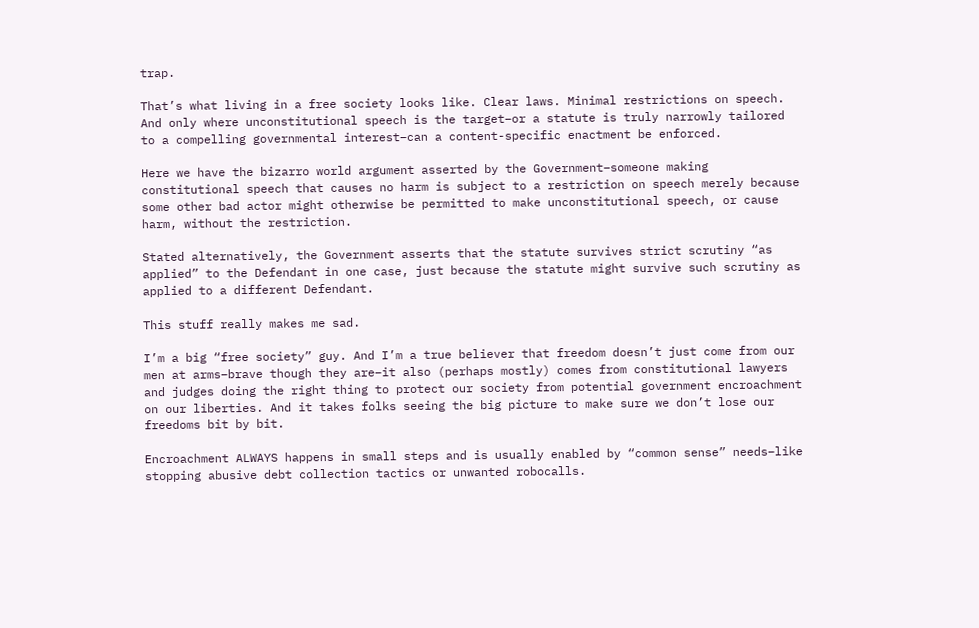trap.

That’s what living in a free society looks like. Clear laws. Minimal restrictions on speech. And only where unconstitutional speech is the target–or a statute is truly narrowly tailored to a compelling governmental interest–can a content-specific enactment be enforced.

Here we have the bizarro world argument asserted by the Government–someone making constitutional speech that causes no harm is subject to a restriction on speech merely because some other bad actor might otherwise be permitted to make unconstitutional speech, or cause harm, without the restriction.

Stated alternatively, the Government asserts that the statute survives strict scrutiny “as applied” to the Defendant in one case, just because the statute might survive such scrutiny as applied to a different Defendant.

This stuff really makes me sad.

I’m a big “free society” guy. And I’m a true believer that freedom doesn’t just come from our men at arms–brave though they are–it also (perhaps mostly) comes from constitutional lawyers and judges doing the right thing to protect our society from potential government encroachment on our liberties. And it takes folks seeing the big picture to make sure we don’t lose our freedoms bit by bit.

Encroachment ALWAYS happens in small steps and is usually enabled by “common sense” needs–like stopping abusive debt collection tactics or unwanted robocalls.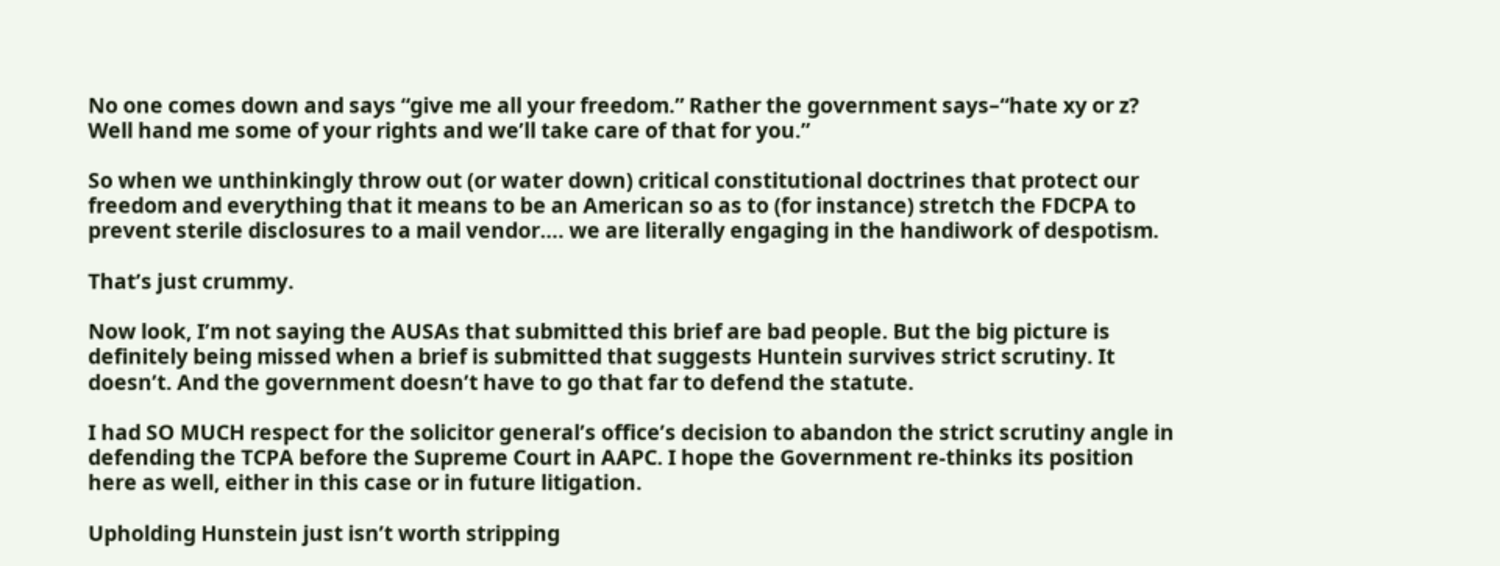No one comes down and says “give me all your freedom.” Rather the government says–“hate xy or z? Well hand me some of your rights and we’ll take care of that for you.”

So when we unthinkingly throw out (or water down) critical constitutional doctrines that protect our freedom and everything that it means to be an American so as to (for instance) stretch the FDCPA to prevent sterile disclosures to a mail vendor…. we are literally engaging in the handiwork of despotism.

That’s just crummy.

Now look, I’m not saying the AUSAs that submitted this brief are bad people. But the big picture is definitely being missed when a brief is submitted that suggests Huntein survives strict scrutiny. It doesn’t. And the government doesn’t have to go that far to defend the statute.

I had SO MUCH respect for the solicitor general’s office’s decision to abandon the strict scrutiny angle in defending the TCPA before the Supreme Court in AAPC. I hope the Government re-thinks its position here as well, either in this case or in future litigation.

Upholding Hunstein just isn’t worth stripping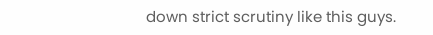down strict scrutiny like this guys.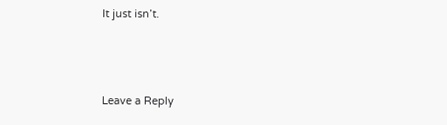It just isn’t.



Leave a Reply